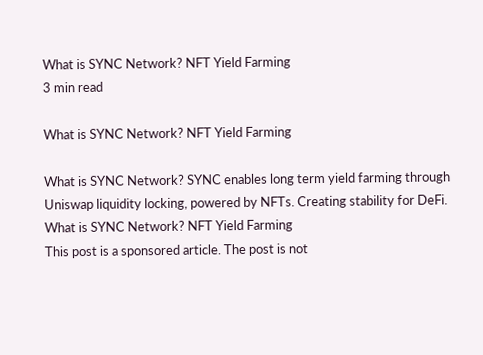What is SYNC Network? NFT Yield Farming
3 min read

What is SYNC Network? NFT Yield Farming

What is SYNC Network? SYNC enables long term yield farming through Uniswap liquidity locking, powered by NFTs. Creating stability for DeFi.
What is SYNC Network? NFT Yield Farming
This post is a sponsored article. The post is not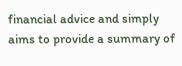financial advice and simply aims to provide a summary of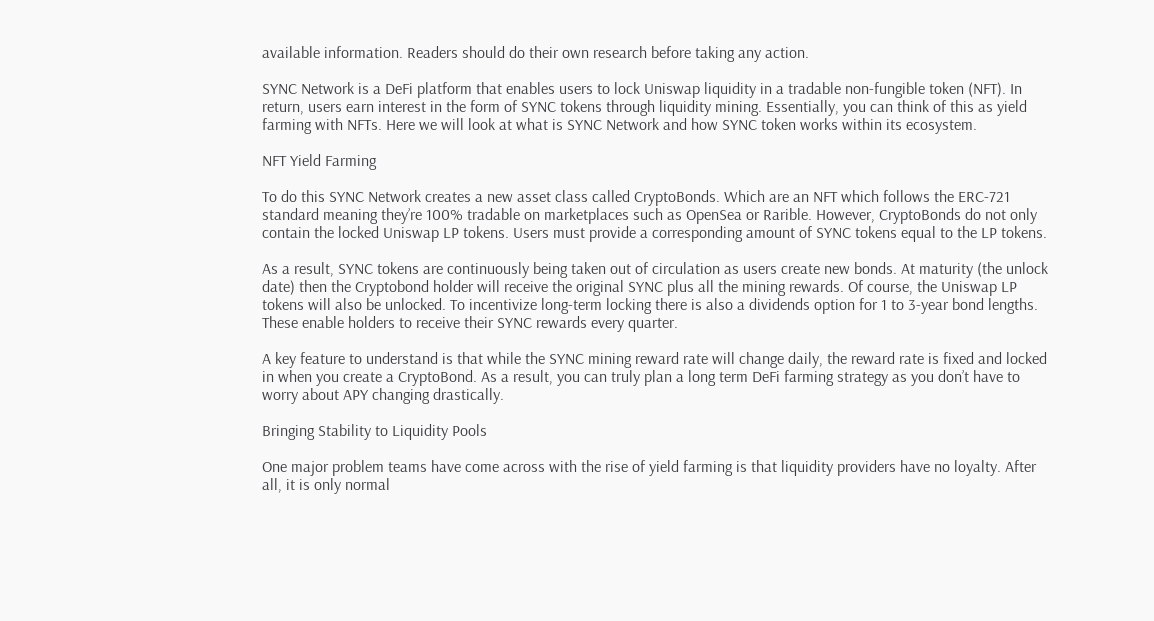available information. Readers should do their own research before taking any action.

SYNC Network is a DeFi platform that enables users to lock Uniswap liquidity in a tradable non-fungible token (NFT). In return, users earn interest in the form of SYNC tokens through liquidity mining. Essentially, you can think of this as yield farming with NFTs. Here we will look at what is SYNC Network and how SYNC token works within its ecosystem.

NFT Yield Farming

To do this SYNC Network creates a new asset class called CryptoBonds. Which are an NFT which follows the ERC-721 standard meaning they’re 100% tradable on marketplaces such as OpenSea or Rarible. However, CryptoBonds do not only contain the locked Uniswap LP tokens. Users must provide a corresponding amount of SYNC tokens equal to the LP tokens.

As a result, SYNC tokens are continuously being taken out of circulation as users create new bonds. At maturity (the unlock date) then the Cryptobond holder will receive the original SYNC plus all the mining rewards. Of course, the Uniswap LP tokens will also be unlocked. To incentivize long-term locking there is also a dividends option for 1 to 3-year bond lengths. These enable holders to receive their SYNC rewards every quarter.

A key feature to understand is that while the SYNC mining reward rate will change daily, the reward rate is fixed and locked in when you create a CryptoBond. As a result, you can truly plan a long term DeFi farming strategy as you don’t have to worry about APY changing drastically.

Bringing Stability to Liquidity Pools

One major problem teams have come across with the rise of yield farming is that liquidity providers have no loyalty. After all, it is only normal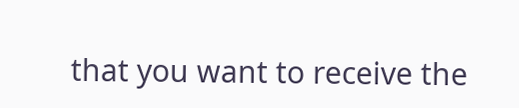that you want to receive the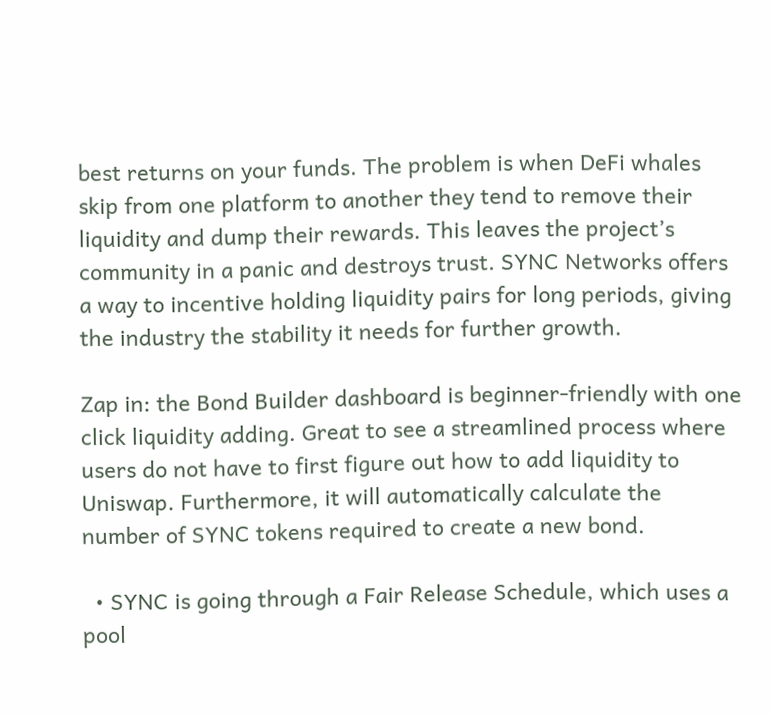best returns on your funds. The problem is when DeFi whales skip from one platform to another they tend to remove their liquidity and dump their rewards. This leaves the project’s community in a panic and destroys trust. SYNC Networks offers a way to incentive holding liquidity pairs for long periods, giving the industry the stability it needs for further growth.

Zap in: the Bond Builder dashboard is beginner-friendly with one click liquidity adding. Great to see a streamlined process where users do not have to first figure out how to add liquidity to Uniswap. Furthermore, it will automatically calculate the number of SYNC tokens required to create a new bond.

  • SYNC is going through a Fair Release Schedule, which uses a pool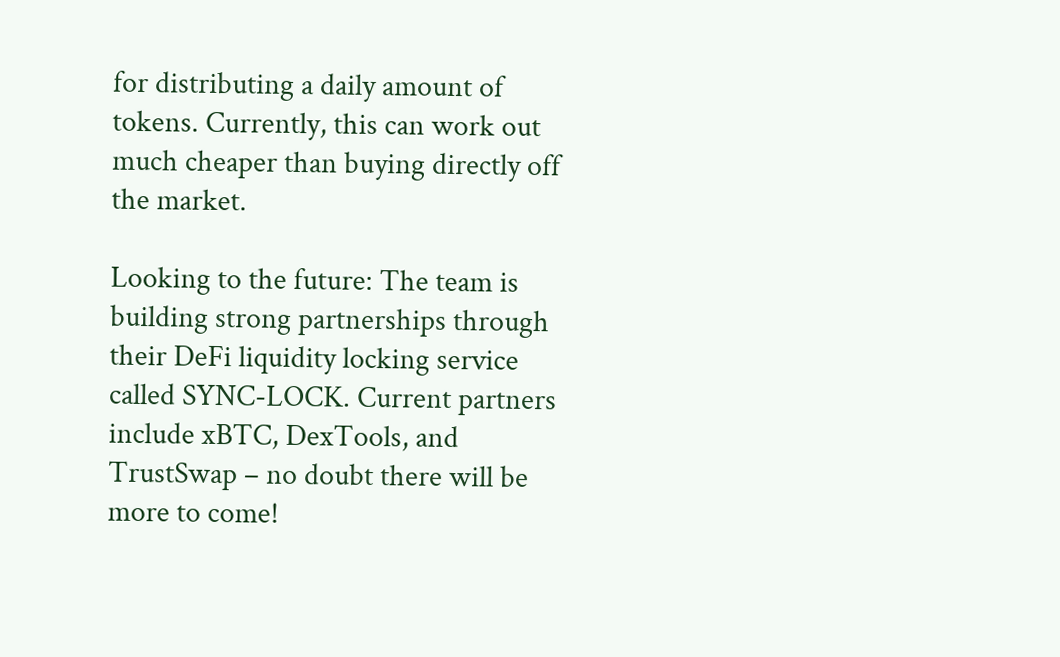for distributing a daily amount of tokens. Currently, this can work out much cheaper than buying directly off the market.

Looking to the future: The team is building strong partnerships through their DeFi liquidity locking service called SYNC-LOCK. Current partners include xBTC, DexTools, and TrustSwap – no doubt there will be more to come!